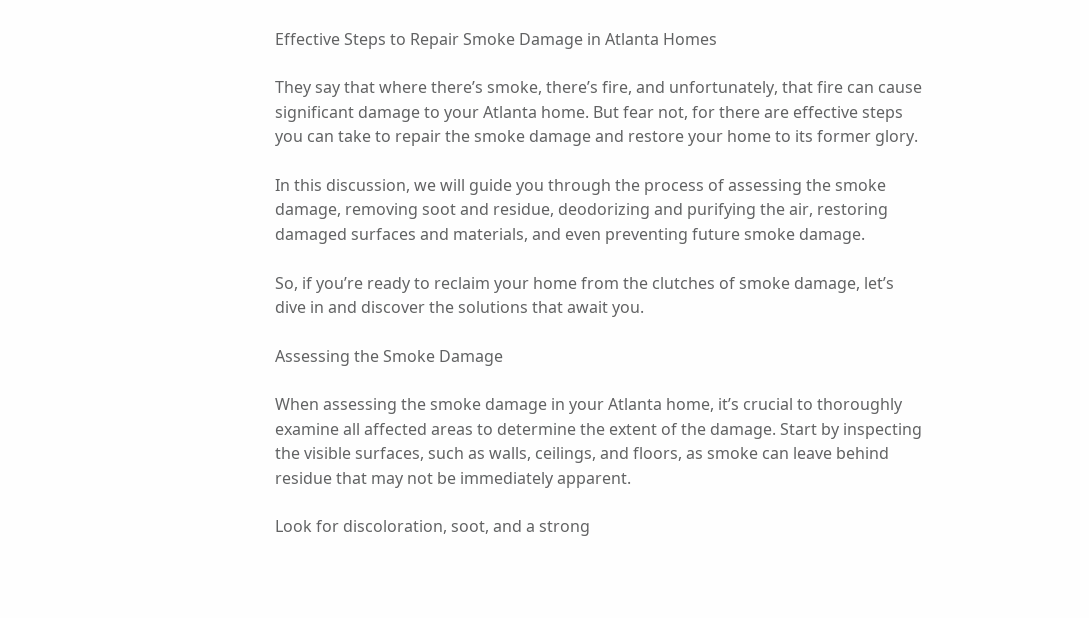Effective Steps to Repair Smoke Damage in Atlanta Homes

They say that where there’s smoke, there’s fire, and unfortunately, that fire can cause significant damage to your Atlanta home. But fear not, for there are effective steps you can take to repair the smoke damage and restore your home to its former glory.

In this discussion, we will guide you through the process of assessing the smoke damage, removing soot and residue, deodorizing and purifying the air, restoring damaged surfaces and materials, and even preventing future smoke damage.

So, if you’re ready to reclaim your home from the clutches of smoke damage, let’s dive in and discover the solutions that await you.

Assessing the Smoke Damage

When assessing the smoke damage in your Atlanta home, it’s crucial to thoroughly examine all affected areas to determine the extent of the damage. Start by inspecting the visible surfaces, such as walls, ceilings, and floors, as smoke can leave behind residue that may not be immediately apparent.

Look for discoloration, soot, and a strong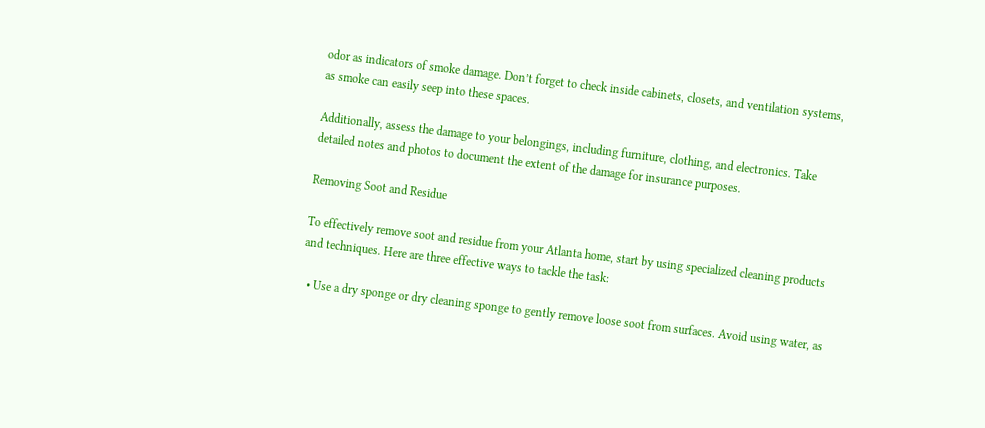odor as indicators of smoke damage. Don’t forget to check inside cabinets, closets, and ventilation systems, as smoke can easily seep into these spaces.

Additionally, assess the damage to your belongings, including furniture, clothing, and electronics. Take detailed notes and photos to document the extent of the damage for insurance purposes.

Removing Soot and Residue

To effectively remove soot and residue from your Atlanta home, start by using specialized cleaning products and techniques. Here are three effective ways to tackle the task:

  • Use a dry sponge or dry cleaning sponge to gently remove loose soot from surfaces. Avoid using water, as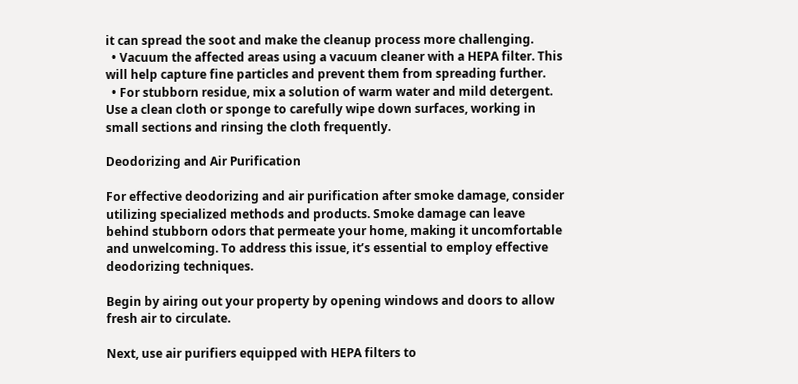it can spread the soot and make the cleanup process more challenging.
  • Vacuum the affected areas using a vacuum cleaner with a HEPA filter. This will help capture fine particles and prevent them from spreading further.
  • For stubborn residue, mix a solution of warm water and mild detergent. Use a clean cloth or sponge to carefully wipe down surfaces, working in small sections and rinsing the cloth frequently.

Deodorizing and Air Purification

For effective deodorizing and air purification after smoke damage, consider utilizing specialized methods and products. Smoke damage can leave behind stubborn odors that permeate your home, making it uncomfortable and unwelcoming. To address this issue, it’s essential to employ effective deodorizing techniques.

Begin by airing out your property by opening windows and doors to allow fresh air to circulate.

Next, use air purifiers equipped with HEPA filters to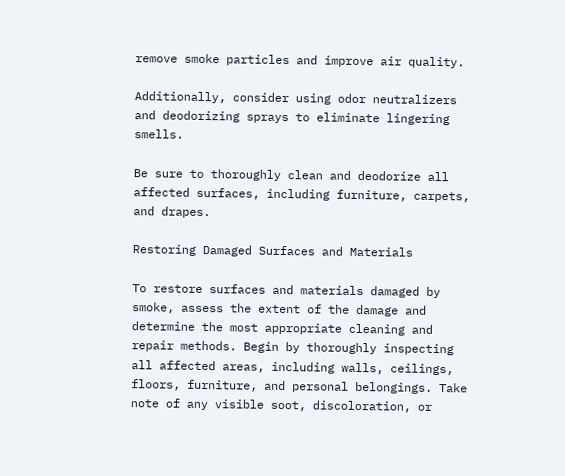remove smoke particles and improve air quality.

Additionally, consider using odor neutralizers and deodorizing sprays to eliminate lingering smells.

Be sure to thoroughly clean and deodorize all affected surfaces, including furniture, carpets, and drapes.

Restoring Damaged Surfaces and Materials

To restore surfaces and materials damaged by smoke, assess the extent of the damage and determine the most appropriate cleaning and repair methods. Begin by thoroughly inspecting all affected areas, including walls, ceilings, floors, furniture, and personal belongings. Take note of any visible soot, discoloration, or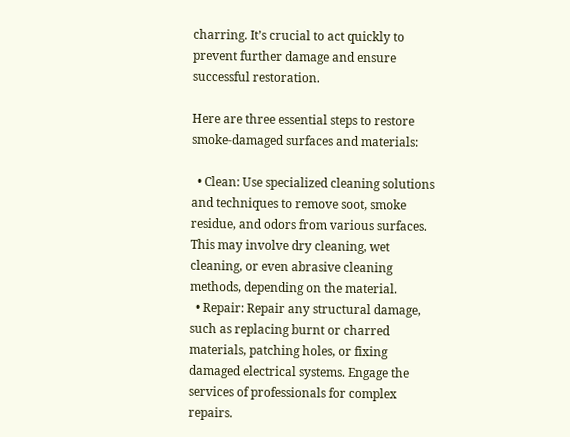charring. It’s crucial to act quickly to prevent further damage and ensure successful restoration.

Here are three essential steps to restore smoke-damaged surfaces and materials:

  • Clean: Use specialized cleaning solutions and techniques to remove soot, smoke residue, and odors from various surfaces. This may involve dry cleaning, wet cleaning, or even abrasive cleaning methods, depending on the material.
  • Repair: Repair any structural damage, such as replacing burnt or charred materials, patching holes, or fixing damaged electrical systems. Engage the services of professionals for complex repairs.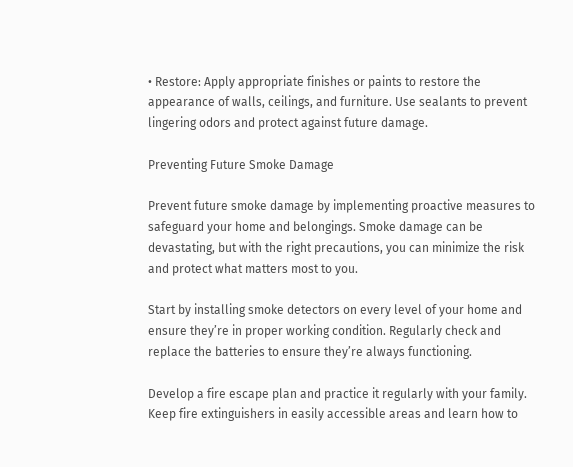• Restore: Apply appropriate finishes or paints to restore the appearance of walls, ceilings, and furniture. Use sealants to prevent lingering odors and protect against future damage.

Preventing Future Smoke Damage

Prevent future smoke damage by implementing proactive measures to safeguard your home and belongings. Smoke damage can be devastating, but with the right precautions, you can minimize the risk and protect what matters most to you.

Start by installing smoke detectors on every level of your home and ensure they’re in proper working condition. Regularly check and replace the batteries to ensure they’re always functioning.

Develop a fire escape plan and practice it regularly with your family. Keep fire extinguishers in easily accessible areas and learn how to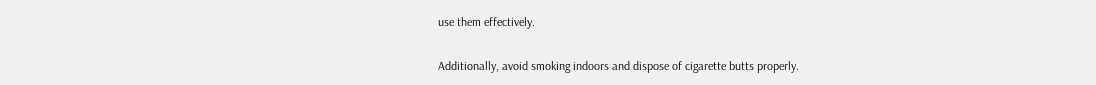use them effectively.

Additionally, avoid smoking indoors and dispose of cigarette butts properly.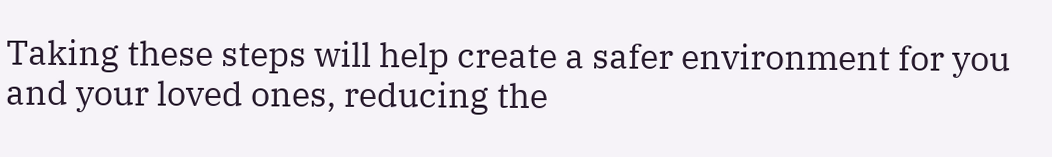Taking these steps will help create a safer environment for you and your loved ones, reducing the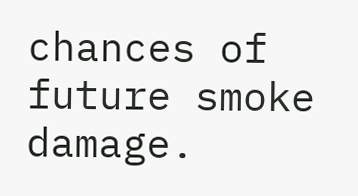chances of future smoke damage.